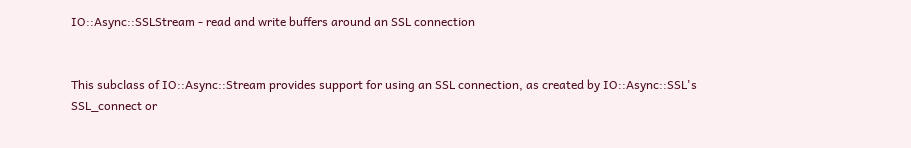IO::Async::SSLStream - read and write buffers around an SSL connection


This subclass of IO::Async::Stream provides support for using an SSL connection, as created by IO::Async::SSL's SSL_connect or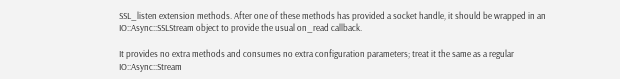SSL_listen extension methods. After one of these methods has provided a socket handle, it should be wrapped in an IO::Async::SSLStream object to provide the usual on_read callback.

It provides no extra methods and consumes no extra configuration parameters; treat it the same as a regular IO::Async::Stream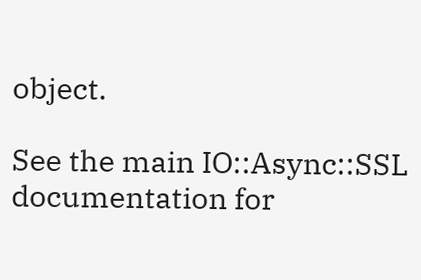object.

See the main IO::Async::SSL documentation for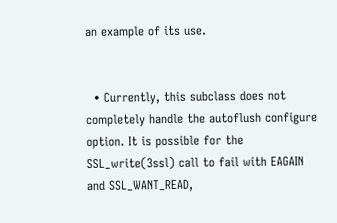an example of its use.


  • Currently, this subclass does not completely handle the autoflush configure option. It is possible for the SSL_write(3ssl) call to fail with EAGAIN and SSL_WANT_READ,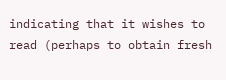indicating that it wishes to read (perhaps to obtain fresh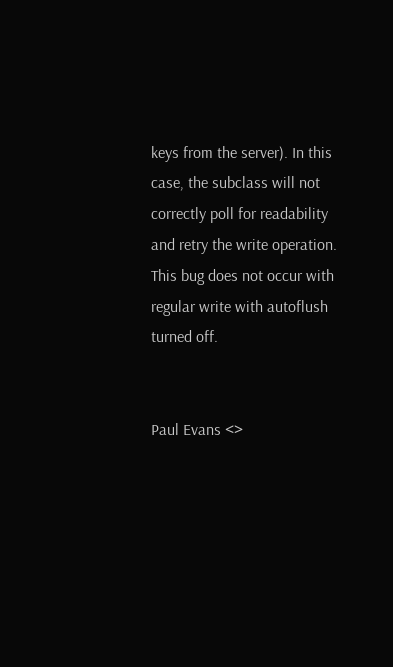keys from the server). In this case, the subclass will not correctly poll for readability and retry the write operation. This bug does not occur with regular write with autoflush turned off.


Paul Evans <>